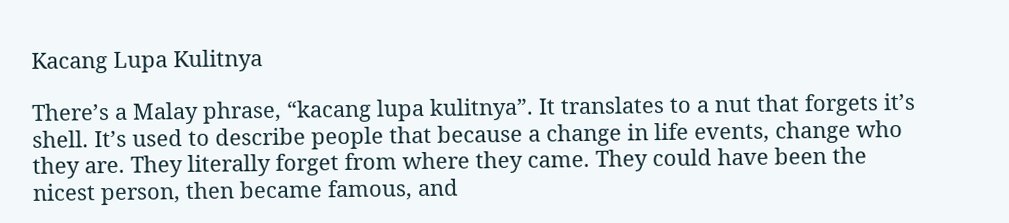Kacang Lupa Kulitnya

There’s a Malay phrase, “kacang lupa kulitnya”. It translates to a nut that forgets it’s shell. It’s used to describe people that because a change in life events, change who they are. They literally forget from where they came. They could have been the nicest person, then became famous, and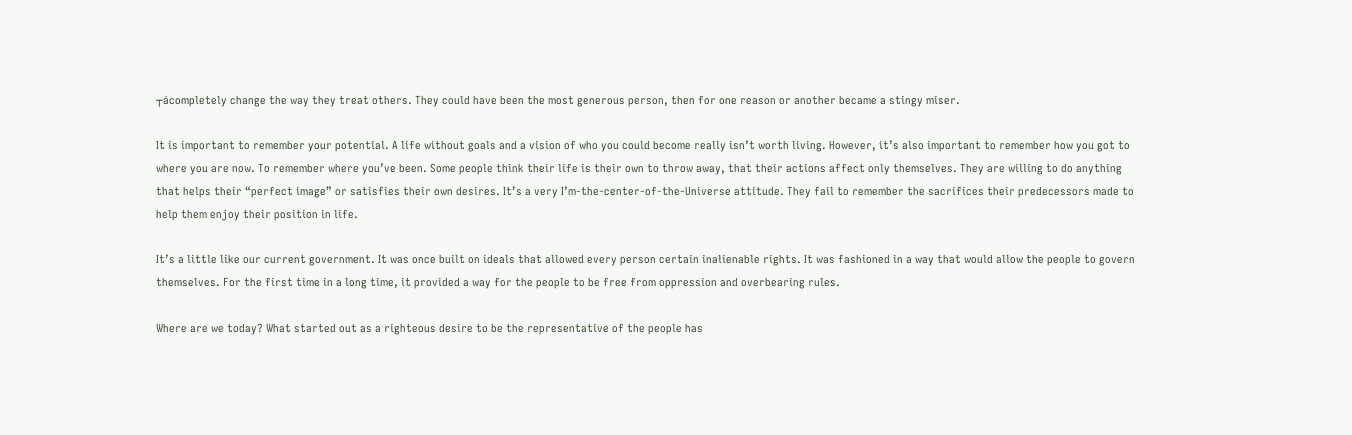┬ácompletely change the way they treat others. They could have been the most generous person, then for one reason or another became a stingy miser.

It is important to remember your potential. A life without goals and a vision of who you could become really isn’t worth living. However, it’s also important to remember how you got to where you are now. To remember where you’ve been. Some people think their life is their own to throw away, that their actions affect only themselves. They are willing to do anything that helps their “perfect image” or satisfies their own desires. It’s a very I’m-the-center-of-the-Universe attitude. They fail to remember the sacrifices their predecessors made to help them enjoy their position in life.

It’s a little like our current government. It was once built on ideals that allowed every person certain inalienable rights. It was fashioned in a way that would allow the people to govern themselves. For the first time in a long time, it provided a way for the people to be free from oppression and overbearing rules.

Where are we today? What started out as a righteous desire to be the representative of the people has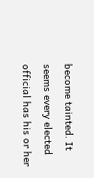become tainted. It seems every elected official has his or her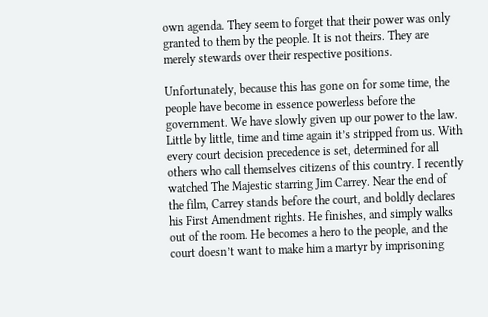own agenda. They seem to forget that their power was only granted to them by the people. It is not theirs. They are merely stewards over their respective positions.

Unfortunately, because this has gone on for some time, the people have become in essence powerless before the government. We have slowly given up our power to the law. Little by little, time and time again it’s stripped from us. With every court decision precedence is set, determined for all others who call themselves citizens of this country. I recently watched The Majestic starring Jim Carrey. Near the end of the film, Carrey stands before the court, and boldly declares his First Amendment rights. He finishes, and simply walks out of the room. He becomes a hero to the people, and the court doesn’t want to make him a martyr by imprisoning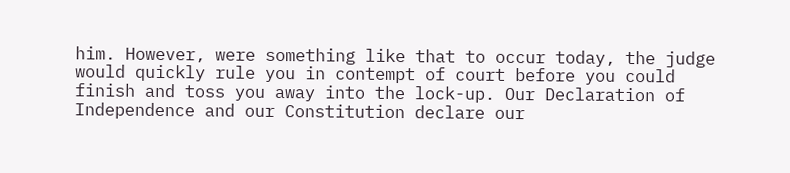him. However, were something like that to occur today, the judge would quickly rule you in contempt of court before you could finish and toss you away into the lock-up. Our Declaration of Independence and our Constitution declare our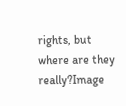rights, but where are they really?Image